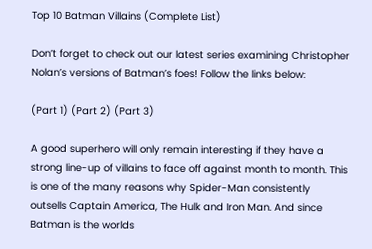Top 10 Batman Villains (Complete List)

Don’t forget to check out our latest series examining Christopher Nolan’s versions of Batman’s foes! Follow the links below:

(Part 1) (Part 2) (Part 3)

A good superhero will only remain interesting if they have a strong line-up of villains to face off against month to month. This is one of the many reasons why Spider-Man consistently outsells Captain America, The Hulk and Iron Man. And since Batman is the worlds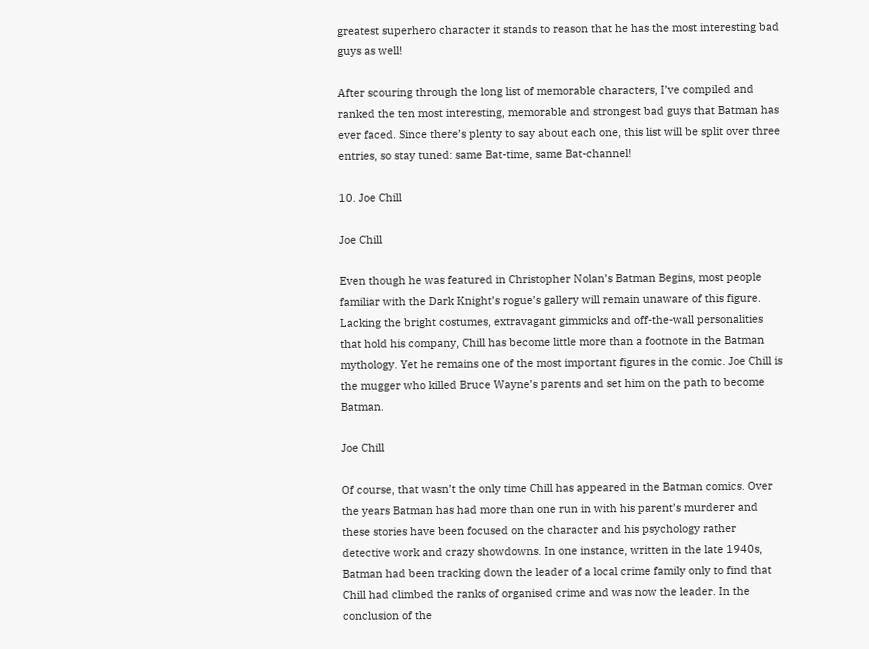greatest superhero character it stands to reason that he has the most interesting bad guys as well!

After scouring through the long list of memorable characters, I’ve compiled and ranked the ten most interesting, memorable and strongest bad guys that Batman has ever faced. Since there’s plenty to say about each one, this list will be split over three entries, so stay tuned: same Bat-time, same Bat-channel!

10. Joe Chill

Joe Chill

Even though he was featured in Christopher Nolan’s Batman Begins, most people familiar with the Dark Knight’s rogue’s gallery will remain unaware of this figure. Lacking the bright costumes, extravagant gimmicks and off-the-wall personalities that hold his company, Chill has become little more than a footnote in the Batman mythology. Yet he remains one of the most important figures in the comic. Joe Chill is the mugger who killed Bruce Wayne’s parents and set him on the path to become Batman.

Joe Chill

Of course, that wasn’t the only time Chill has appeared in the Batman comics. Over the years Batman has had more than one run in with his parent’s murderer and these stories have been focused on the character and his psychology rather detective work and crazy showdowns. In one instance, written in the late 1940s, Batman had been tracking down the leader of a local crime family only to find that Chill had climbed the ranks of organised crime and was now the leader. In the conclusion of the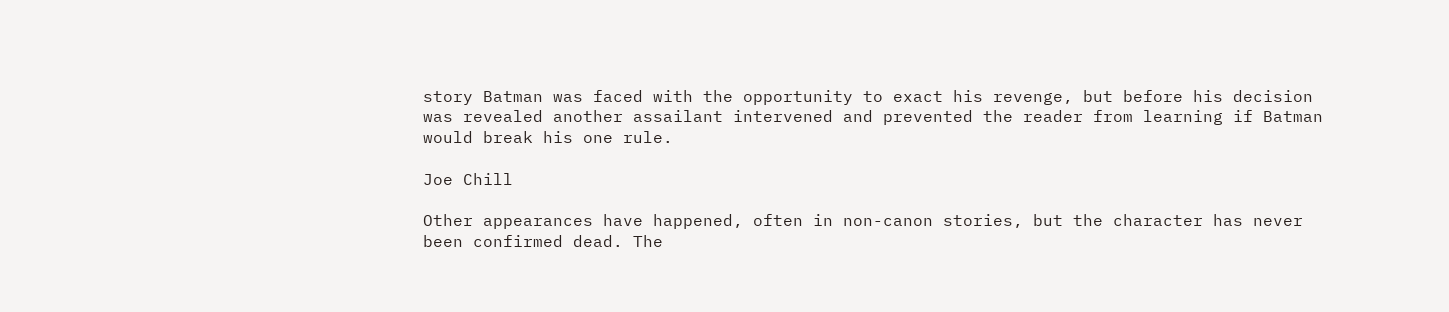story Batman was faced with the opportunity to exact his revenge, but before his decision was revealed another assailant intervened and prevented the reader from learning if Batman would break his one rule.

Joe Chill

Other appearances have happened, often in non-canon stories, but the character has never been confirmed dead. The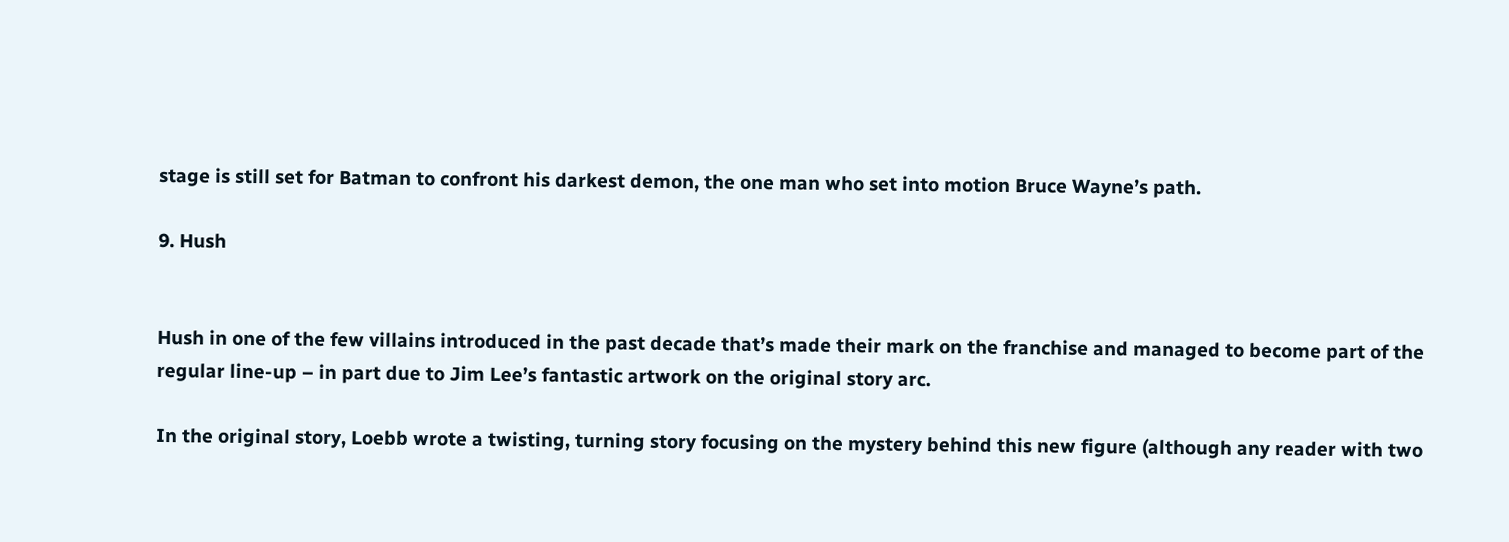stage is still set for Batman to confront his darkest demon, the one man who set into motion Bruce Wayne’s path.

9. Hush


Hush in one of the few villains introduced in the past decade that’s made their mark on the franchise and managed to become part of the regular line-up – in part due to Jim Lee’s fantastic artwork on the original story arc.

In the original story, Loebb wrote a twisting, turning story focusing on the mystery behind this new figure (although any reader with two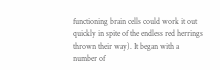functioning brain cells could work it out quickly in spite of the endless red herrings thrown their way). It began with a number of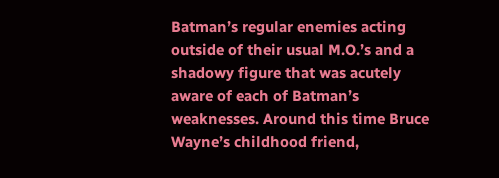Batman’s regular enemies acting outside of their usual M.O.’s and a shadowy figure that was acutely aware of each of Batman’s weaknesses. Around this time Bruce Wayne’s childhood friend,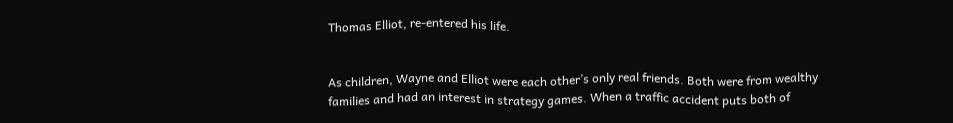Thomas Elliot, re-entered his life.


As children, Wayne and Elliot were each other’s only real friends. Both were from wealthy families and had an interest in strategy games. When a traffic accident puts both of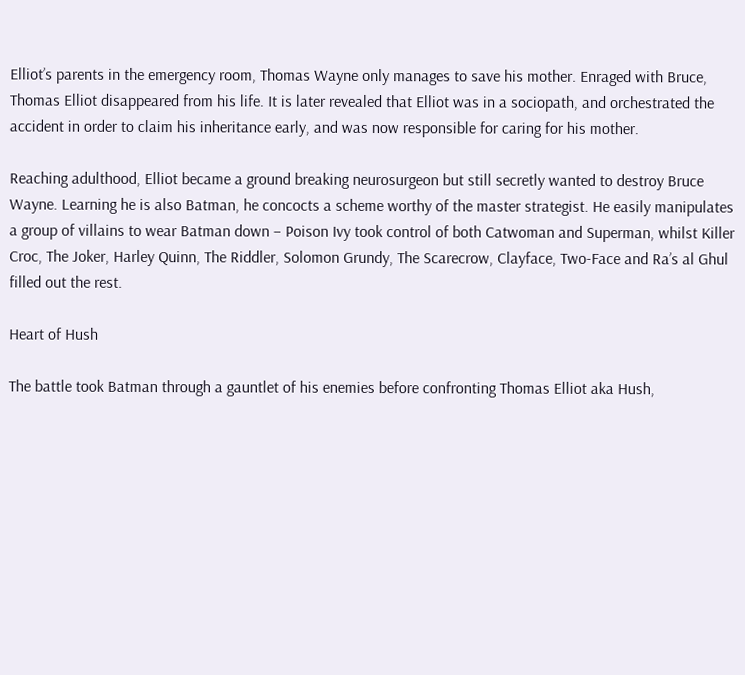Elliot’s parents in the emergency room, Thomas Wayne only manages to save his mother. Enraged with Bruce, Thomas Elliot disappeared from his life. It is later revealed that Elliot was in a sociopath, and orchestrated the accident in order to claim his inheritance early, and was now responsible for caring for his mother.

Reaching adulthood, Elliot became a ground breaking neurosurgeon but still secretly wanted to destroy Bruce Wayne. Learning he is also Batman, he concocts a scheme worthy of the master strategist. He easily manipulates a group of villains to wear Batman down – Poison Ivy took control of both Catwoman and Superman, whilst Killer Croc, The Joker, Harley Quinn, The Riddler, Solomon Grundy, The Scarecrow, Clayface, Two-Face and Ra’s al Ghul filled out the rest.

Heart of Hush

The battle took Batman through a gauntlet of his enemies before confronting Thomas Elliot aka Hush,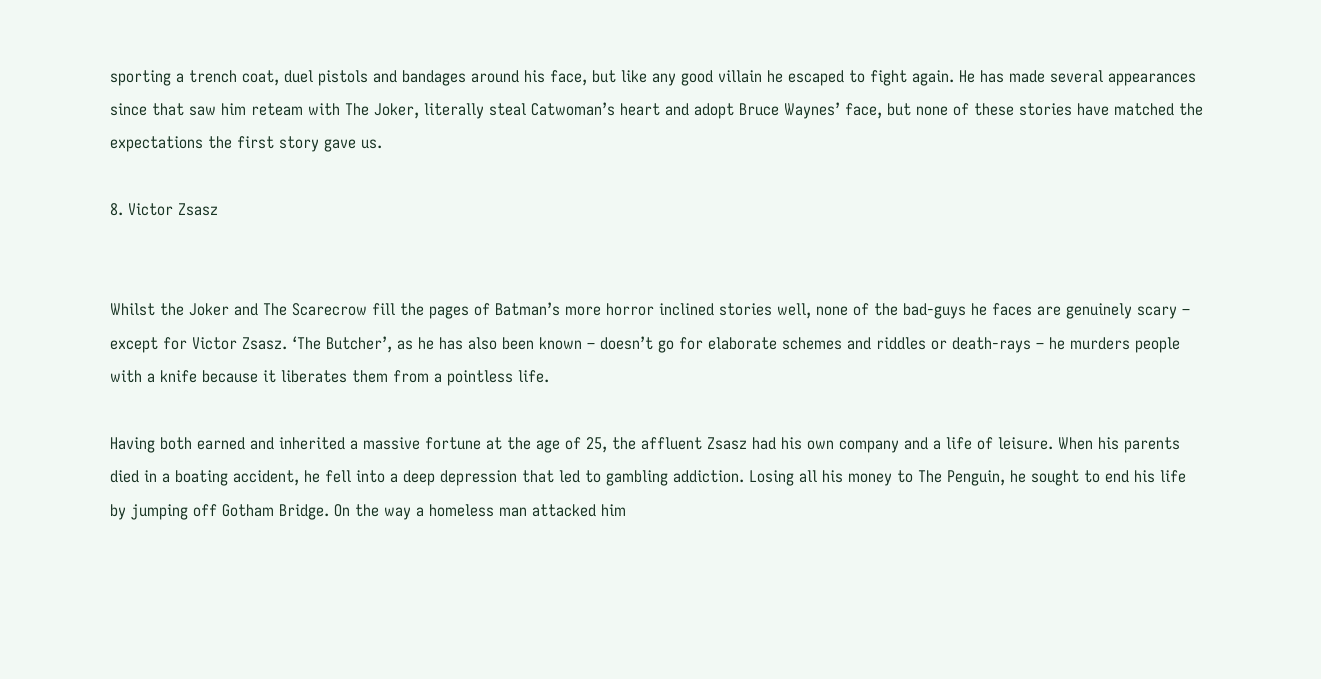sporting a trench coat, duel pistols and bandages around his face, but like any good villain he escaped to fight again. He has made several appearances since that saw him reteam with The Joker, literally steal Catwoman’s heart and adopt Bruce Waynes’ face, but none of these stories have matched the expectations the first story gave us.

8. Victor Zsasz


Whilst the Joker and The Scarecrow fill the pages of Batman’s more horror inclined stories well, none of the bad-guys he faces are genuinely scary – except for Victor Zsasz. ‘The Butcher’, as he has also been known – doesn’t go for elaborate schemes and riddles or death-rays – he murders people with a knife because it liberates them from a pointless life.

Having both earned and inherited a massive fortune at the age of 25, the affluent Zsasz had his own company and a life of leisure. When his parents died in a boating accident, he fell into a deep depression that led to gambling addiction. Losing all his money to The Penguin, he sought to end his life by jumping off Gotham Bridge. On the way a homeless man attacked him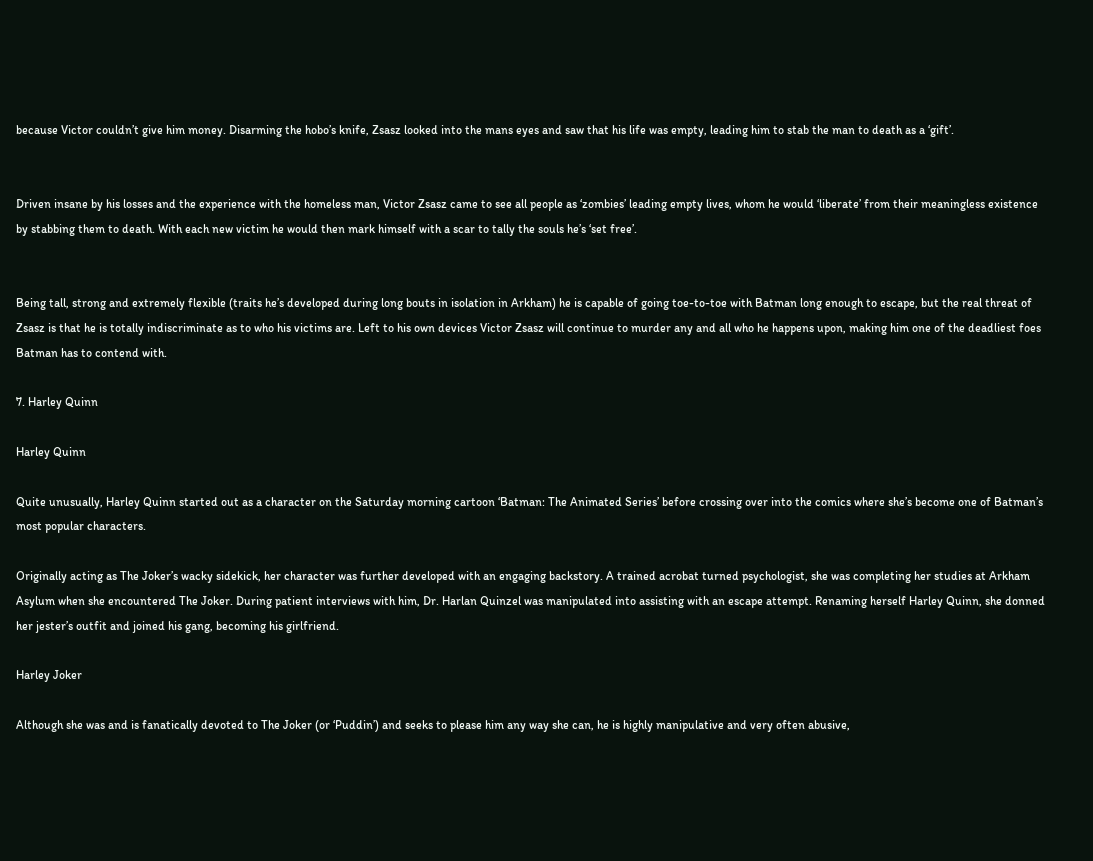because Victor couldn’t give him money. Disarming the hobo’s knife, Zsasz looked into the mans eyes and saw that his life was empty, leading him to stab the man to death as a ‘gift’.


Driven insane by his losses and the experience with the homeless man, Victor Zsasz came to see all people as ‘zombies’ leading empty lives, whom he would ‘liberate’ from their meaningless existence by stabbing them to death. With each new victim he would then mark himself with a scar to tally the souls he’s ‘set free’.


Being tall, strong and extremely flexible (traits he’s developed during long bouts in isolation in Arkham) he is capable of going toe-to-toe with Batman long enough to escape, but the real threat of Zsasz is that he is totally indiscriminate as to who his victims are. Left to his own devices Victor Zsasz will continue to murder any and all who he happens upon, making him one of the deadliest foes Batman has to contend with.

7. Harley Quinn

Harley Quinn

Quite unusually, Harley Quinn started out as a character on the Saturday morning cartoon ‘Batman: The Animated Series’ before crossing over into the comics where she’s become one of Batman’s most popular characters.

Originally acting as The Joker’s wacky sidekick, her character was further developed with an engaging backstory. A trained acrobat turned psychologist, she was completing her studies at Arkham Asylum when she encountered The Joker. During patient interviews with him, Dr. Harlan Quinzel was manipulated into assisting with an escape attempt. Renaming herself Harley Quinn, she donned her jester’s outfit and joined his gang, becoming his girlfriend.

Harley Joker

Although she was and is fanatically devoted to The Joker (or ‘Puddin’) and seeks to please him any way she can, he is highly manipulative and very often abusive,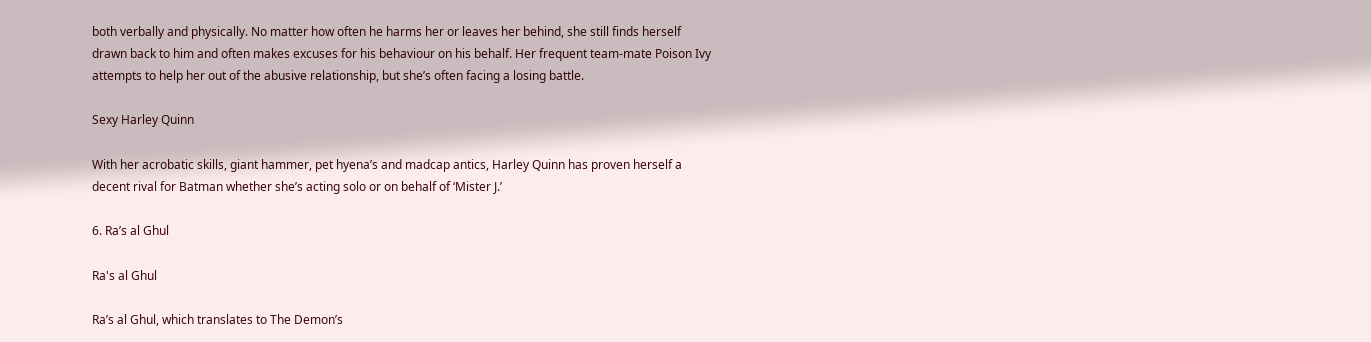both verbally and physically. No matter how often he harms her or leaves her behind, she still finds herself drawn back to him and often makes excuses for his behaviour on his behalf. Her frequent team-mate Poison Ivy attempts to help her out of the abusive relationship, but she’s often facing a losing battle.

Sexy Harley Quinn

With her acrobatic skills, giant hammer, pet hyena’s and madcap antics, Harley Quinn has proven herself a decent rival for Batman whether she’s acting solo or on behalf of ‘Mister J.’

6. Ra’s al Ghul

Ra's al Ghul

Ra’s al Ghul, which translates to The Demon’s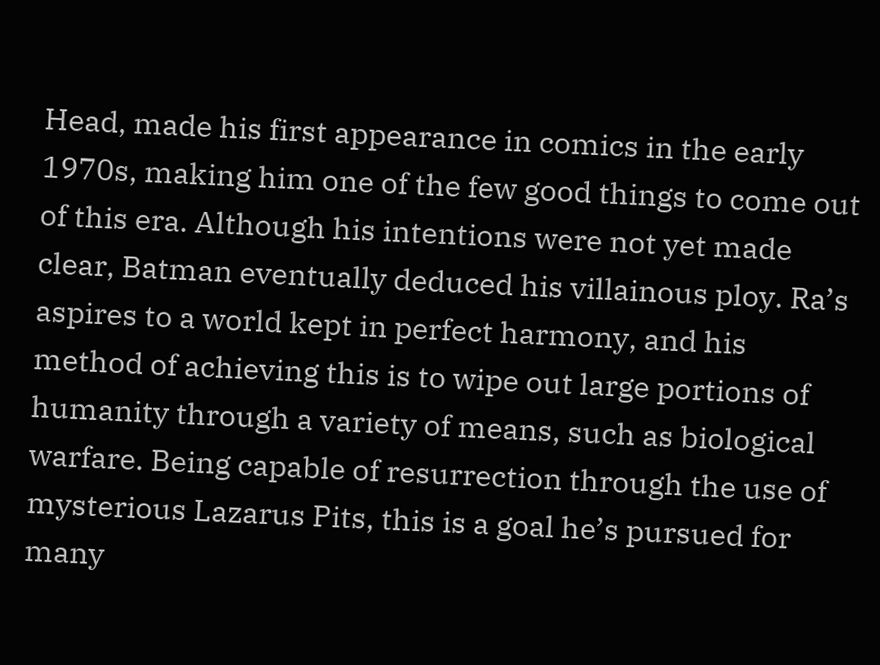Head, made his first appearance in comics in the early 1970s, making him one of the few good things to come out of this era. Although his intentions were not yet made clear, Batman eventually deduced his villainous ploy. Ra’s aspires to a world kept in perfect harmony, and his method of achieving this is to wipe out large portions of humanity through a variety of means, such as biological warfare. Being capable of resurrection through the use of mysterious Lazarus Pits, this is a goal he’s pursued for many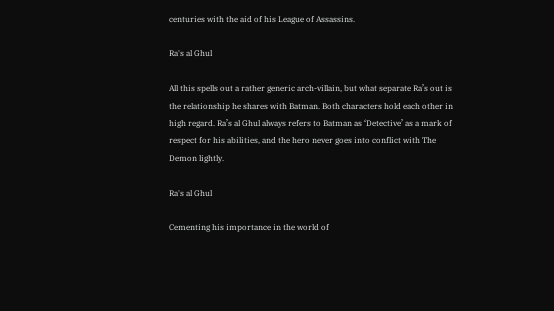centuries with the aid of his League of Assassins.

Ra's al Ghul

All this spells out a rather generic arch-villain, but what separate Ra’s out is the relationship he shares with Batman. Both characters hold each other in high regard. Ra’s al Ghul always refers to Batman as ‘Detective’ as a mark of respect for his abilities, and the hero never goes into conflict with The Demon lightly.

Ra's al Ghul

Cementing his importance in the world of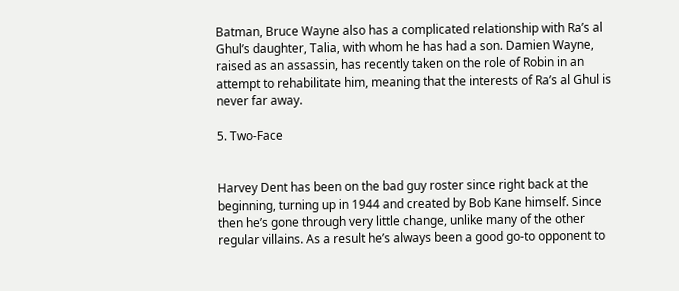Batman, Bruce Wayne also has a complicated relationship with Ra’s al Ghul’s daughter, Talia, with whom he has had a son. Damien Wayne, raised as an assassin, has recently taken on the role of Robin in an attempt to rehabilitate him, meaning that the interests of Ra’s al Ghul is never far away.

5. Two-Face


Harvey Dent has been on the bad guy roster since right back at the beginning, turning up in 1944 and created by Bob Kane himself. Since then he’s gone through very little change, unlike many of the other regular villains. As a result he’s always been a good go-to opponent to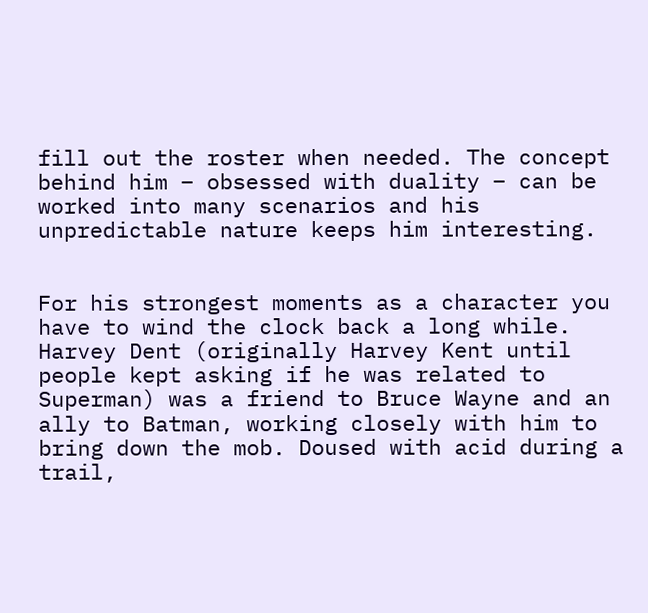fill out the roster when needed. The concept behind him – obsessed with duality – can be worked into many scenarios and his unpredictable nature keeps him interesting.


For his strongest moments as a character you have to wind the clock back a long while. Harvey Dent (originally Harvey Kent until people kept asking if he was related to Superman) was a friend to Bruce Wayne and an ally to Batman, working closely with him to bring down the mob. Doused with acid during a trail,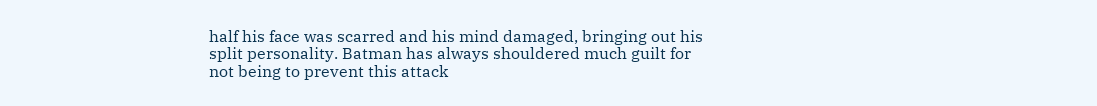half his face was scarred and his mind damaged, bringing out his split personality. Batman has always shouldered much guilt for not being to prevent this attack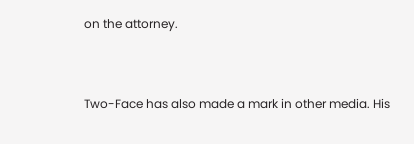on the attorney.


Two-Face has also made a mark in other media. His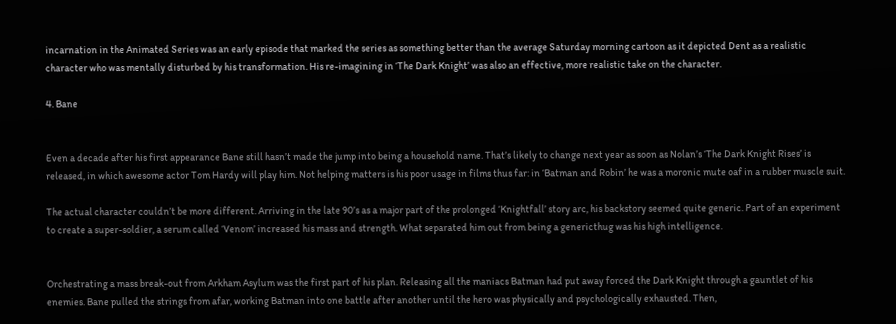incarnation in the Animated Series was an early episode that marked the series as something better than the average Saturday morning cartoon as it depicted Dent as a realistic character who was mentally disturbed by his transformation. His re-imagining in ‘The Dark Knight’ was also an effective, more realistic take on the character.

4. Bane


Even a decade after his first appearance Bane still hasn’t made the jump into being a household name. That’s likely to change next year as soon as Nolan’s ‘The Dark Knight Rises’ is released, in which awesome actor Tom Hardy will play him. Not helping matters is his poor usage in films thus far: in ‘Batman and Robin’ he was a moronic mute oaf in a rubber muscle suit.

The actual character couldn’t be more different. Arriving in the late 90’s as a major part of the prolonged ‘Knightfall’ story arc, his backstory seemed quite generic. Part of an experiment to create a super-soldier, a serum called ‘Venom’ increased his mass and strength. What separated him out from being a genericthug was his high intelligence.


Orchestrating a mass break-out from Arkham Asylum was the first part of his plan. Releasing all the maniacs Batman had put away forced the Dark Knight through a gauntlet of his enemies. Bane pulled the strings from afar, working Batman into one battle after another until the hero was physically and psychologically exhausted. Then,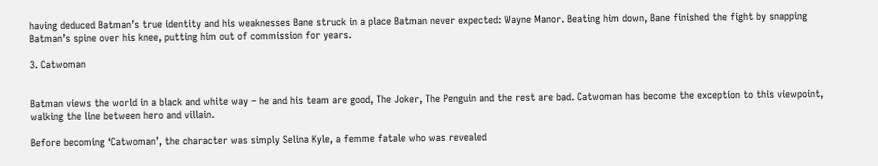having deduced Batman’s true identity and his weaknesses Bane struck in a place Batman never expected: Wayne Manor. Beating him down, Bane finished the fight by snapping Batman’s spine over his knee, putting him out of commission for years.

3. Catwoman


Batman views the world in a black and white way – he and his team are good, The Joker, The Penguin and the rest are bad. Catwoman has become the exception to this viewpoint, walking the line between hero and villain.

Before becoming ‘Catwoman’, the character was simply Selina Kyle, a femme fatale who was revealed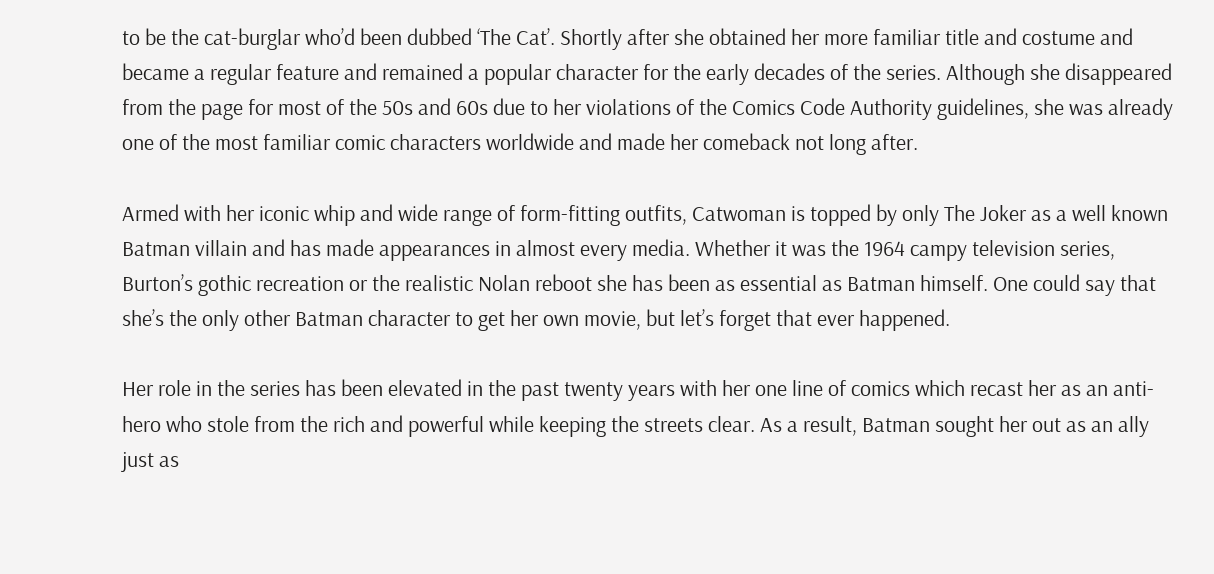to be the cat-burglar who’d been dubbed ‘The Cat’. Shortly after she obtained her more familiar title and costume and became a regular feature and remained a popular character for the early decades of the series. Although she disappeared from the page for most of the 50s and 60s due to her violations of the Comics Code Authority guidelines, she was already one of the most familiar comic characters worldwide and made her comeback not long after.

Armed with her iconic whip and wide range of form-fitting outfits, Catwoman is topped by only The Joker as a well known Batman villain and has made appearances in almost every media. Whether it was the 1964 campy television series, Burton’s gothic recreation or the realistic Nolan reboot she has been as essential as Batman himself. One could say that she’s the only other Batman character to get her own movie, but let’s forget that ever happened.

Her role in the series has been elevated in the past twenty years with her one line of comics which recast her as an anti-hero who stole from the rich and powerful while keeping the streets clear. As a result, Batman sought her out as an ally just as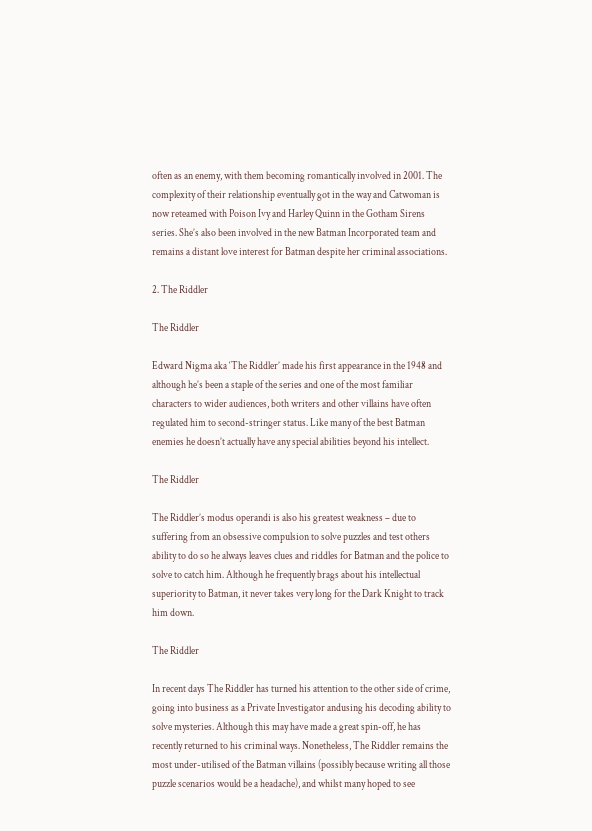often as an enemy, with them becoming romantically involved in 2001. The complexity of their relationship eventually got in the way and Catwoman is now reteamed with Poison Ivy and Harley Quinn in the Gotham Sirens series. She’s also been involved in the new Batman Incorporated team and remains a distant love interest for Batman despite her criminal associations.

2. The Riddler

The Riddler

Edward Nigma aka ‘The Riddler’ made his first appearance in the 1948 and although he’s been a staple of the series and one of the most familiar characters to wider audiences, both writers and other villains have often regulated him to second-stringer status. Like many of the best Batman enemies he doesn’t actually have any special abilities beyond his intellect.

The Riddler

The Riddler’s modus operandi is also his greatest weakness – due to suffering from an obsessive compulsion to solve puzzles and test others ability to do so he always leaves clues and riddles for Batman and the police to solve to catch him. Although he frequently brags about his intellectual superiority to Batman, it never takes very long for the Dark Knight to track him down.

The Riddler

In recent days The Riddler has turned his attention to the other side of crime, going into business as a Private Investigator andusing his decoding ability to solve mysteries. Although this may have made a great spin-off, he has recently returned to his criminal ways. Nonetheless, The Riddler remains the most under-utilised of the Batman villains (possibly because writing all those puzzle scenarios would be a headache), and whilst many hoped to see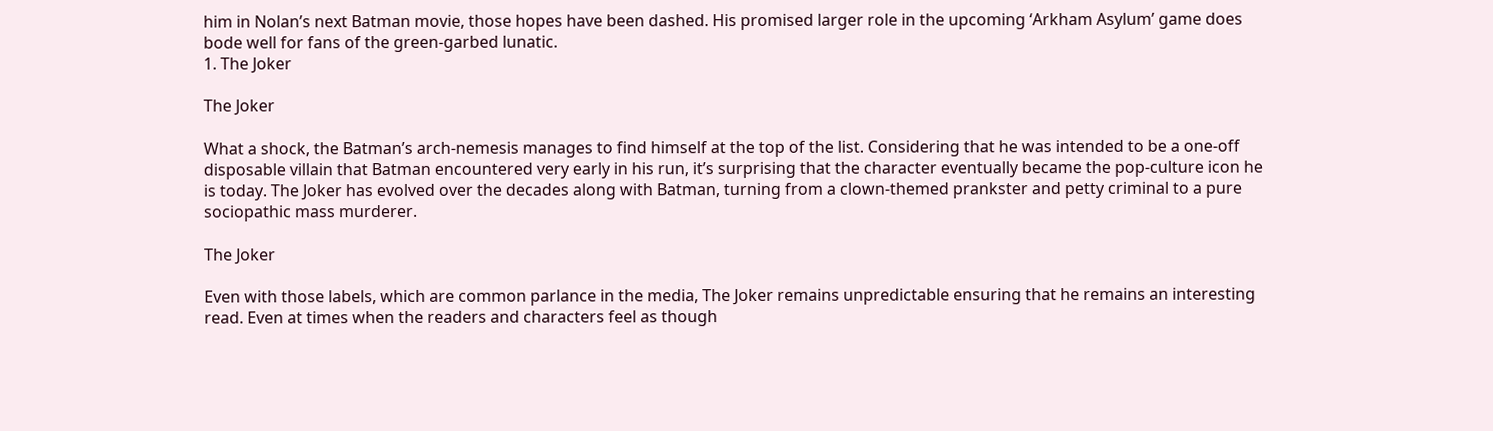him in Nolan’s next Batman movie, those hopes have been dashed. His promised larger role in the upcoming ‘Arkham Asylum’ game does bode well for fans of the green-garbed lunatic.
1. The Joker

The Joker

What a shock, the Batman’s arch-nemesis manages to find himself at the top of the list. Considering that he was intended to be a one-off disposable villain that Batman encountered very early in his run, it’s surprising that the character eventually became the pop-culture icon he is today. The Joker has evolved over the decades along with Batman, turning from a clown-themed prankster and petty criminal to a pure sociopathic mass murderer.

The Joker

Even with those labels, which are common parlance in the media, The Joker remains unpredictable ensuring that he remains an interesting read. Even at times when the readers and characters feel as though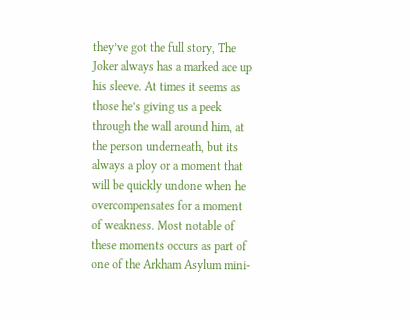they’ve got the full story, The Joker always has a marked ace up his sleeve. At times it seems as those he’s giving us a peek through the wall around him, at the person underneath, but its always a ploy or a moment that will be quickly undone when he overcompensates for a moment of weakness. Most notable of these moments occurs as part of one of the Arkham Asylum mini-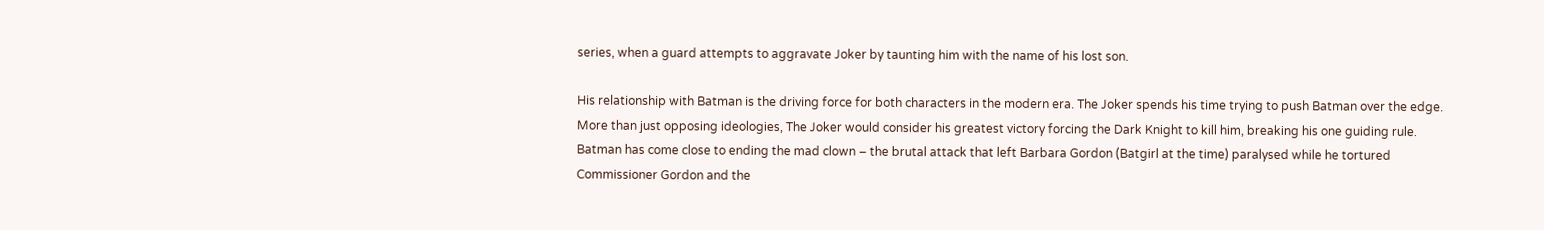series, when a guard attempts to aggravate Joker by taunting him with the name of his lost son.

His relationship with Batman is the driving force for both characters in the modern era. The Joker spends his time trying to push Batman over the edge. More than just opposing ideologies, The Joker would consider his greatest victory forcing the Dark Knight to kill him, breaking his one guiding rule. Batman has come close to ending the mad clown – the brutal attack that left Barbara Gordon (Batgirl at the time) paralysed while he tortured Commissioner Gordon and the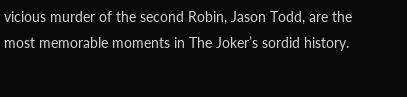vicious murder of the second Robin, Jason Todd, are the most memorable moments in The Joker’s sordid history.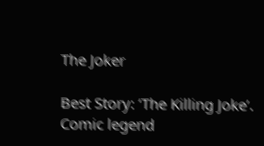The Joker

Best Story: ‘The Killing Joke’. Comic legend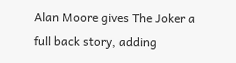Alan Moore gives The Joker a full back story, adding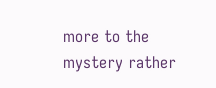more to the mystery rather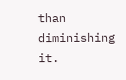than diminishing it.